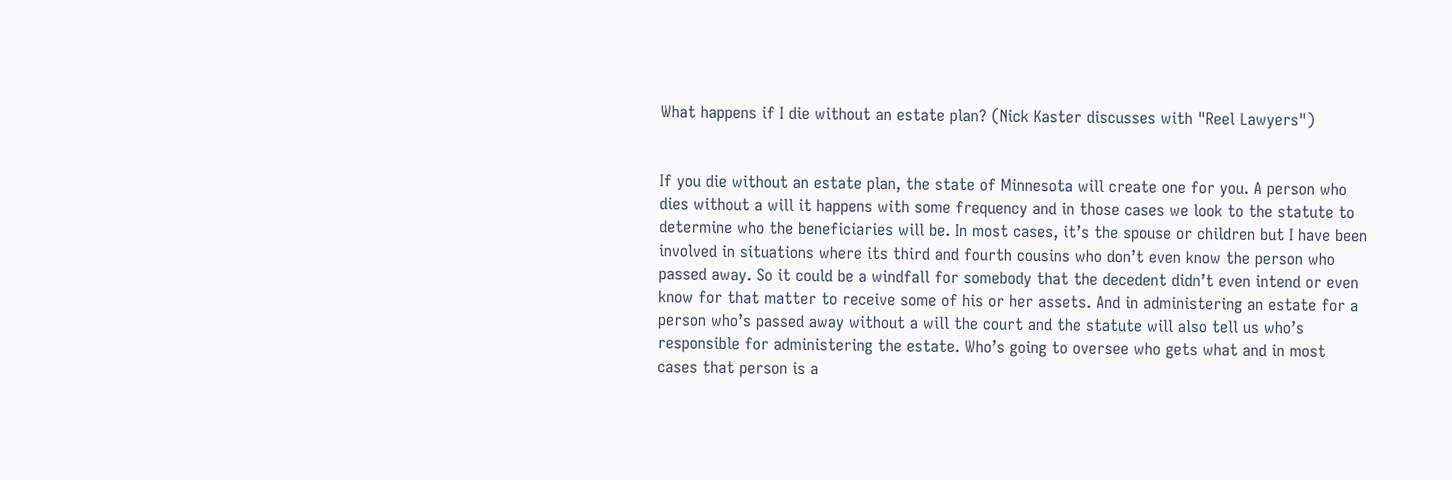What happens if I die without an estate plan? (Nick Kaster discusses with "Reel Lawyers")


If you die without an estate plan, the state of Minnesota will create one for you. A person who dies without a will it happens with some frequency and in those cases we look to the statute to determine who the beneficiaries will be. In most cases, it’s the spouse or children but I have been involved in situations where its third and fourth cousins who don’t even know the person who passed away. So it could be a windfall for somebody that the decedent didn’t even intend or even know for that matter to receive some of his or her assets. And in administering an estate for a person who’s passed away without a will the court and the statute will also tell us who’s responsible for administering the estate. Who’s going to oversee who gets what and in most cases that person is a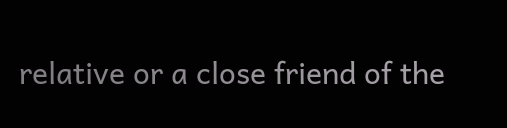relative or a close friend of the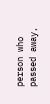person who passed away,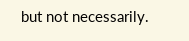but not necessarily.